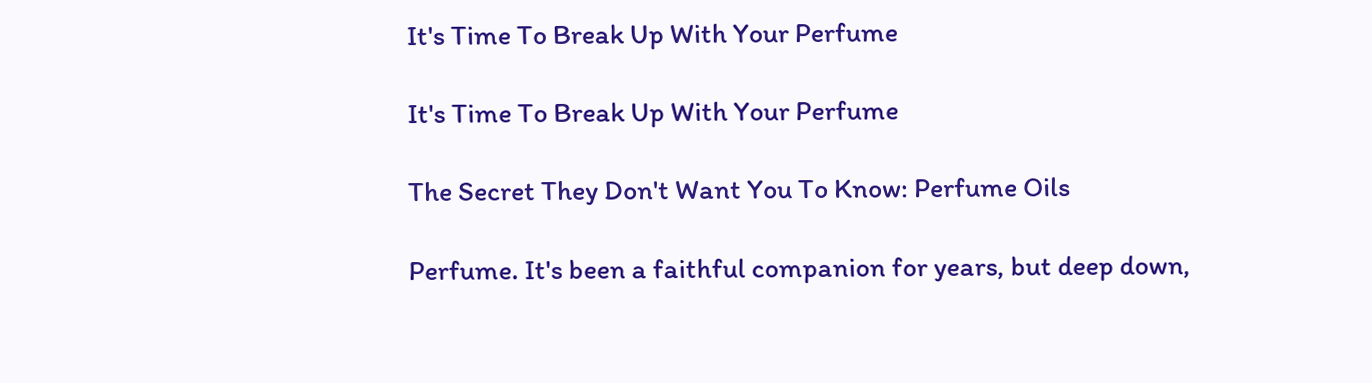It's Time To Break Up With Your Perfume

It's Time To Break Up With Your Perfume

The Secret They Don't Want You To Know: Perfume Oils

Perfume. It's been a faithful companion for years, but deep down,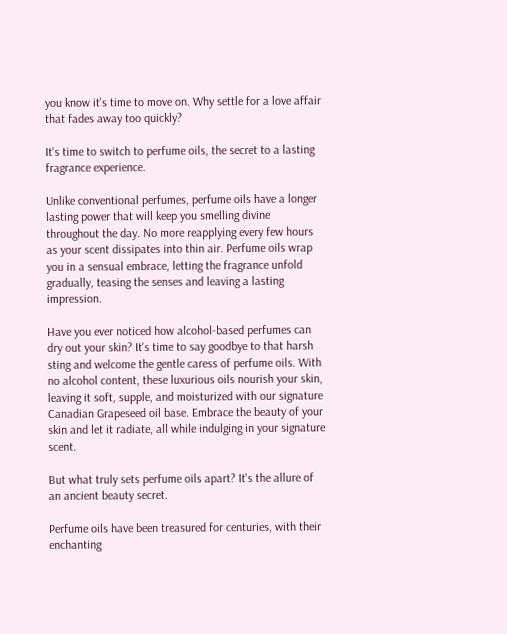you know it's time to move on. Why settle for a love affair that fades away too quickly?

It's time to switch to perfume oils, the secret to a lasting fragrance experience.

Unlike conventional perfumes, perfume oils have a longer lasting power that will keep you smelling divine throughout the day. No more reapplying every few hours as your scent dissipates into thin air. Perfume oils wrap you in a sensual embrace, letting the fragrance unfold gradually, teasing the senses and leaving a lasting impression.

Have you ever noticed how alcohol-based perfumes can dry out your skin? It's time to say goodbye to that harsh sting and welcome the gentle caress of perfume oils. With no alcohol content, these luxurious oils nourish your skin, leaving it soft, supple, and moisturized with our signature Canadian Grapeseed oil base. Embrace the beauty of your skin and let it radiate, all while indulging in your signature scent.

But what truly sets perfume oils apart? It's the allure of an ancient beauty secret.

Perfume oils have been treasured for centuries, with their enchanting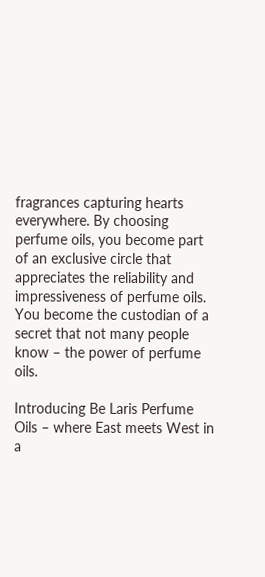fragrances capturing hearts everywhere. By choosing perfume oils, you become part of an exclusive circle that appreciates the reliability and impressiveness of perfume oils. You become the custodian of a secret that not many people know – the power of perfume oils.

Introducing Be Laris Perfume Oils – where East meets West in a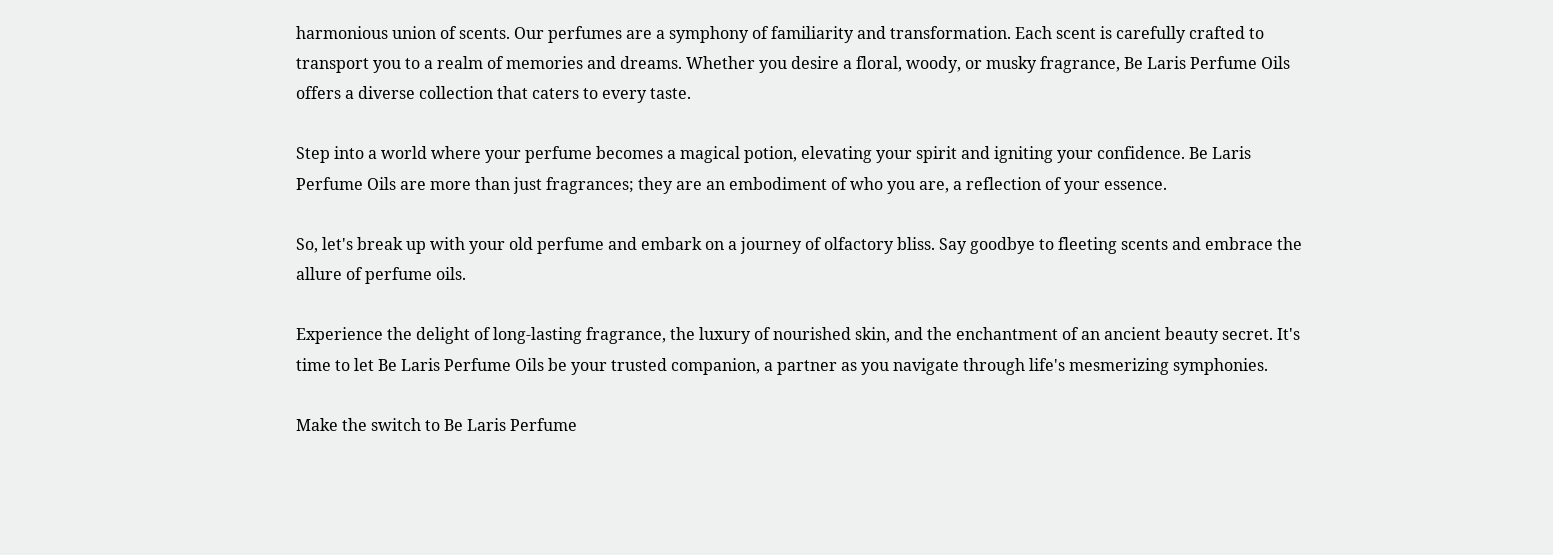harmonious union of scents. Our perfumes are a symphony of familiarity and transformation. Each scent is carefully crafted to transport you to a realm of memories and dreams. Whether you desire a floral, woody, or musky fragrance, Be Laris Perfume Oils offers a diverse collection that caters to every taste.

Step into a world where your perfume becomes a magical potion, elevating your spirit and igniting your confidence. Be Laris Perfume Oils are more than just fragrances; they are an embodiment of who you are, a reflection of your essence.

So, let's break up with your old perfume and embark on a journey of olfactory bliss. Say goodbye to fleeting scents and embrace the allure of perfume oils.

Experience the delight of long-lasting fragrance, the luxury of nourished skin, and the enchantment of an ancient beauty secret. It's time to let Be Laris Perfume Oils be your trusted companion, a partner as you navigate through life's mesmerizing symphonies.

Make the switch to Be Laris Perfume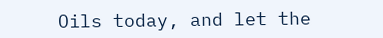Oils today, and let the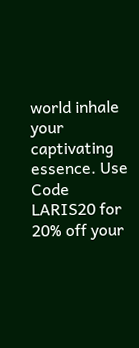world inhale your captivating essence. Use Code LARIS20 for 20% off your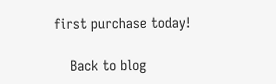first purchase today!

    Back to blog